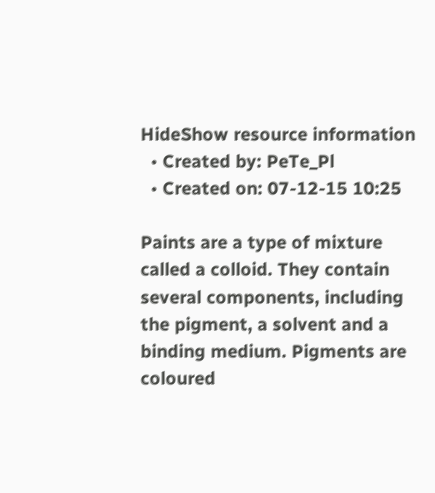HideShow resource information
  • Created by: PeTe_Pl
  • Created on: 07-12-15 10:25

Paints are a type of mixture called a colloid. They contain several components, including the pigment, a solvent and a binding medium. Pigments are coloured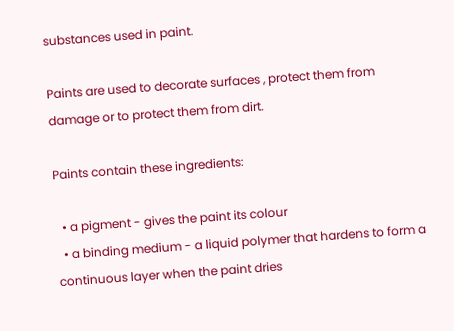substances used in paint.

Paints are used to decorate surfaces , protect them from damage or to protect them from dirt.

Paints contain these ingredients:

  • a pigment - gives the paint its colour
  • a binding medium - a liquid polymer that hardens to form a continuous layer when the paint dries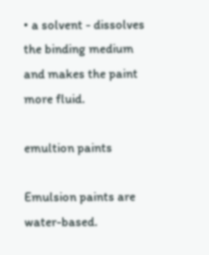• a solvent - dissolves the binding medium and makes the paint more fluid.

emultion paints

Emulsion paints are water-based.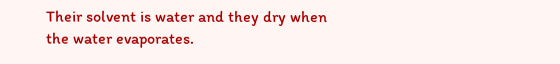Their solvent is water and they dry when the water evaporates.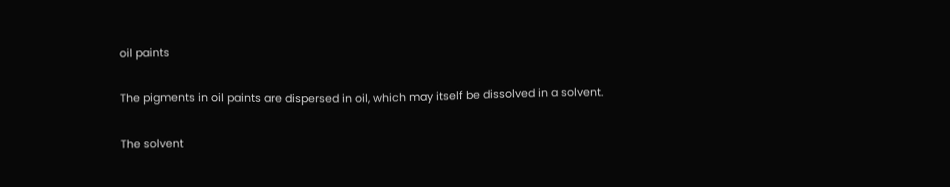oil paints

The pigments in oil paints are dispersed in oil, which may itself be dissolved in a solvent.

The solvent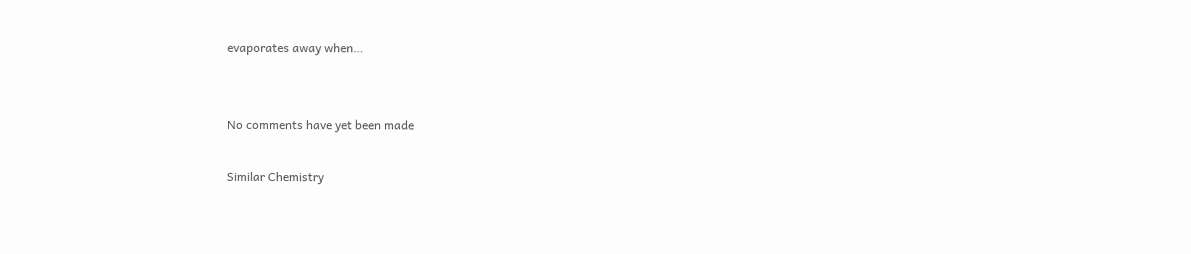evaporates away when…


No comments have yet been made

Similar Chemistry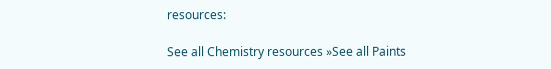resources:

See all Chemistry resources »See all Paints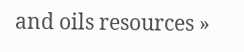and oils resources »